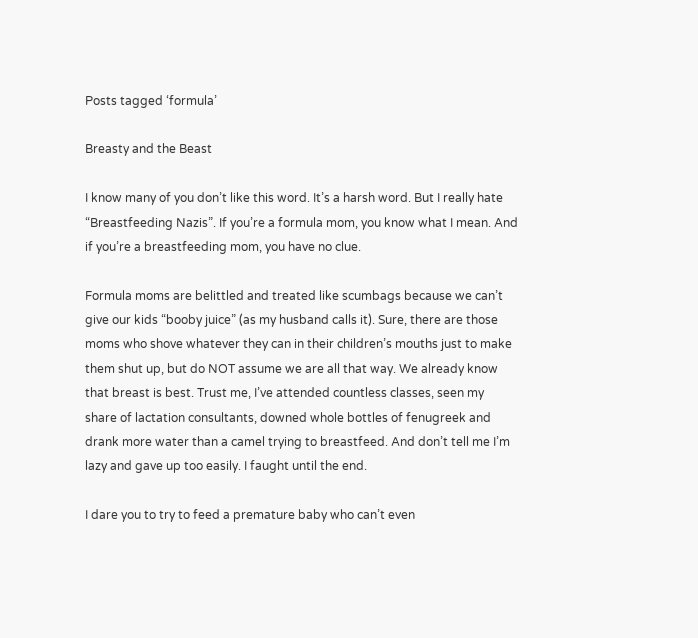Posts tagged ‘formula’

Breasty and the Beast

I know many of you don’t like this word. It’s a harsh word. But I really hate “Breastfeeding Nazis”. If you’re a formula mom, you know what I mean. And if you’re a breastfeeding mom, you have no clue.

Formula moms are belittled and treated like scumbags because we can’t give our kids “booby juice” (as my husband calls it). Sure, there are those moms who shove whatever they can in their children’s mouths just to make them shut up, but do NOT assume we are all that way. We already know that breast is best. Trust me, I’ve attended countless classes, seen my share of lactation consultants, downed whole bottles of fenugreek and drank more water than a camel trying to breastfeed. And don’t tell me I’m lazy and gave up too easily. I faught until the end.

I dare you to try to feed a premature baby who can’t even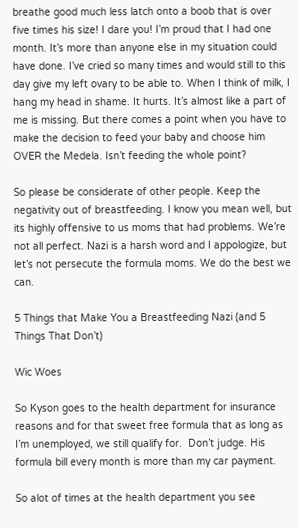breathe good much less latch onto a boob that is over five times his size! I dare you! I’m proud that I had one month. It’s more than anyone else in my situation could have done. I’ve cried so many times and would still to this day give my left ovary to be able to. When I think of milk, I hang my head in shame. It hurts. It’s almost like a part of me is missing. But there comes a point when you have to make the decision to feed your baby and choose him OVER the Medela. Isn’t feeding the whole point?

So please be considerate of other people. Keep the negativity out of breastfeeding. I know you mean well, but its highly offensive to us moms that had problems. We’re not all perfect. Nazi is a harsh word and I appologize, but let’s not persecute the formula moms. We do the best we can.

5 Things that Make You a Breastfeeding Nazi (and 5 Things That Don’t)

Wic Woes

So Kyson goes to the health department for insurance reasons and for that sweet free formula that as long as I’m unemployed, we still qualify for.  Don’t judge. His formula bill every month is more than my car payment.

So alot of times at the health department you see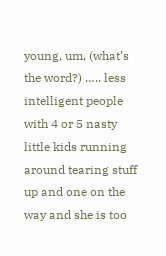young, um, (what’s the word?) ….. less intelligent people with 4 or 5 nasty little kids running around tearing stuff up and one on the way and she is too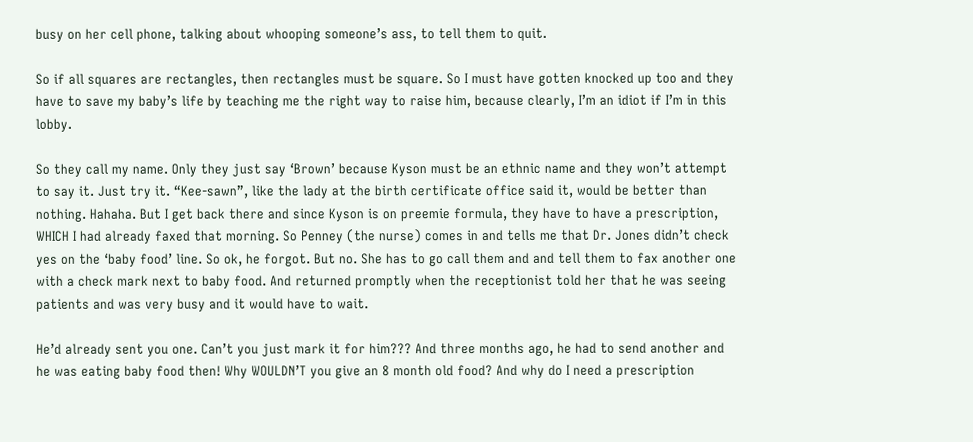busy on her cell phone, talking about whooping someone’s ass, to tell them to quit.

So if all squares are rectangles, then rectangles must be square. So I must have gotten knocked up too and they have to save my baby’s life by teaching me the right way to raise him, because clearly, I’m an idiot if I’m in this lobby.

So they call my name. Only they just say ‘Brown’ because Kyson must be an ethnic name and they won’t attempt to say it. Just try it. “Kee-sawn”, like the lady at the birth certificate office said it, would be better than nothing. Hahaha. But I get back there and since Kyson is on preemie formula, they have to have a prescription, WHICH I had already faxed that morning. So Penney (the nurse) comes in and tells me that Dr. Jones didn’t check yes on the ‘baby food’ line. So ok, he forgot. But no. She has to go call them and and tell them to fax another one with a check mark next to baby food. And returned promptly when the receptionist told her that he was seeing patients and was very busy and it would have to wait.

He’d already sent you one. Can’t you just mark it for him??? And three months ago, he had to send another and he was eating baby food then! Why WOULDN’T you give an 8 month old food? And why do I need a prescription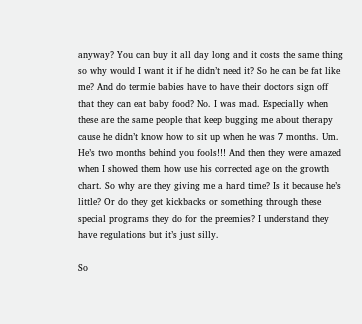anyway? You can buy it all day long and it costs the same thing so why would I want it if he didn’t need it? So he can be fat like me? And do termie babies have to have their doctors sign off that they can eat baby food? No. I was mad. Especially when these are the same people that keep bugging me about therapy cause he didn’t know how to sit up when he was 7 months. Um. He’s two months behind you fools!!! And then they were amazed when I showed them how use his corrected age on the growth chart. So why are they giving me a hard time? Is it because he’s little? Or do they get kickbacks or something through these special programs they do for the preemies? I understand they have regulations but it’s just silly.

So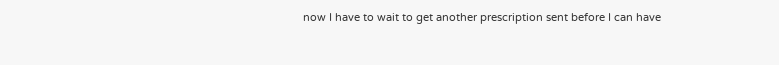now I have to wait to get another prescription sent before I can have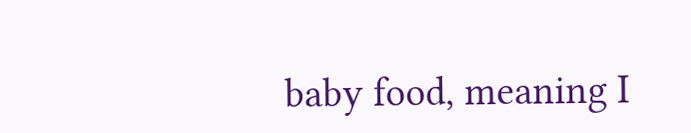baby food, meaning I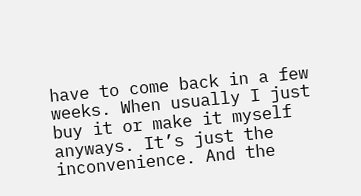have to come back in a few weeks. When usually I just buy it or make it myself anyways. It’s just the inconvenience. And the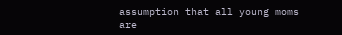assumption that all young moms are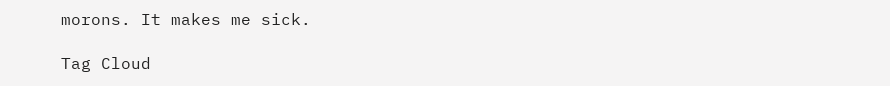morons. It makes me sick.

Tag Cloud